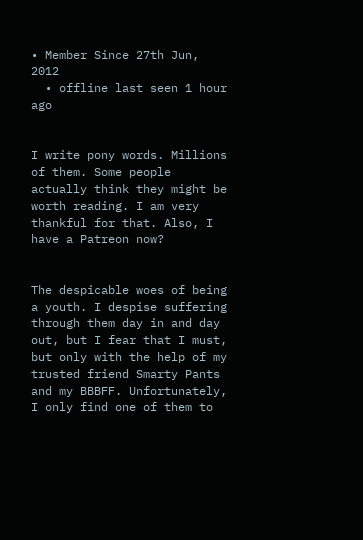• Member Since 27th Jun, 2012
  • offline last seen 1 hour ago


I write pony words. Millions of them. Some people actually think they might be worth reading. I am very thankful for that. Also, I have a Patreon now?


The despicable woes of being a youth. I despise suffering through them day in and day out, but I fear that I must, but only with the help of my trusted friend Smarty Pants and my BBBFF. Unfortunately, I only find one of them to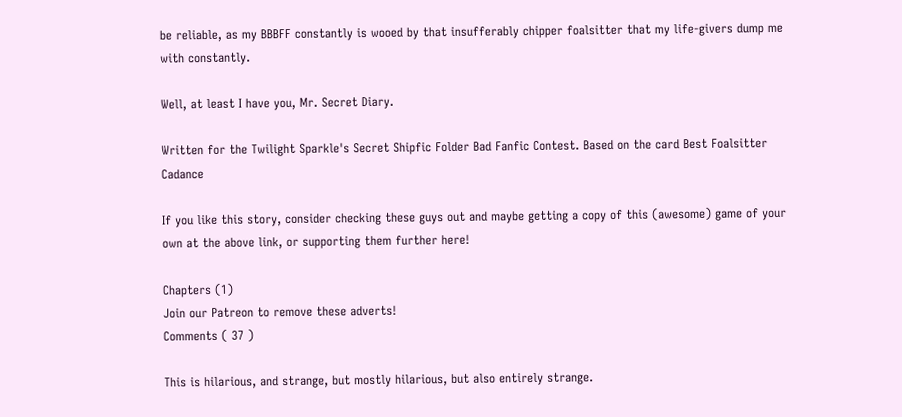be reliable, as my BBBFF constantly is wooed by that insufferably chipper foalsitter that my life-givers dump me with constantly.

Well, at least I have you, Mr. Secret Diary.

Written for the Twilight Sparkle's Secret Shipfic Folder Bad Fanfic Contest. Based on the card Best Foalsitter Cadance

If you like this story, consider checking these guys out and maybe getting a copy of this (awesome) game of your own at the above link, or supporting them further here!

Chapters (1)
Join our Patreon to remove these adverts!
Comments ( 37 )

This is hilarious, and strange, but mostly hilarious, but also entirely strange.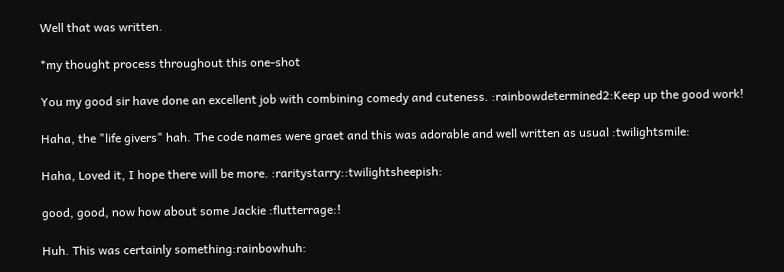Well that was written.

*my thought process throughout this one-shot

You my good sir have done an excellent job with combining comedy and cuteness. :rainbowdetermined2:Keep up the good work!

Haha, the "life givers" hah. The code names were graet and this was adorable and well written as usual :twilightsmile:

Haha, Loved it, I hope there will be more. :raritystarry::twilightsheepish:

good, good, now how about some Jackie :flutterrage:!

Huh. This was certainly something:rainbowhuh: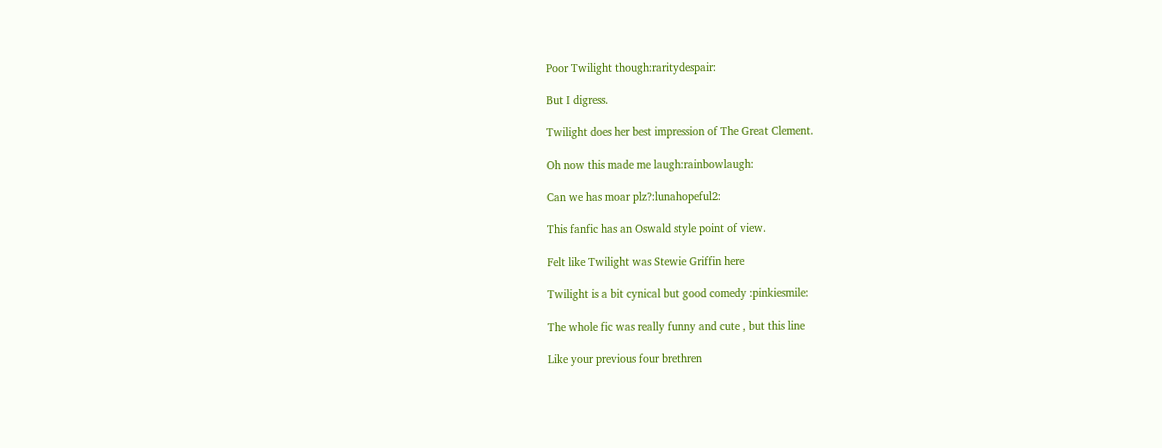Poor Twilight though:raritydespair:

But I digress.

Twilight does her best impression of The Great Clement.

Oh now this made me laugh:rainbowlaugh:

Can we has moar plz?:lunahopeful2:

This fanfic has an Oswald style point of view.

Felt like Twilight was Stewie Griffin here

Twilight is a bit cynical but good comedy :pinkiesmile:

The whole fic was really funny and cute , but this line

Like your previous four brethren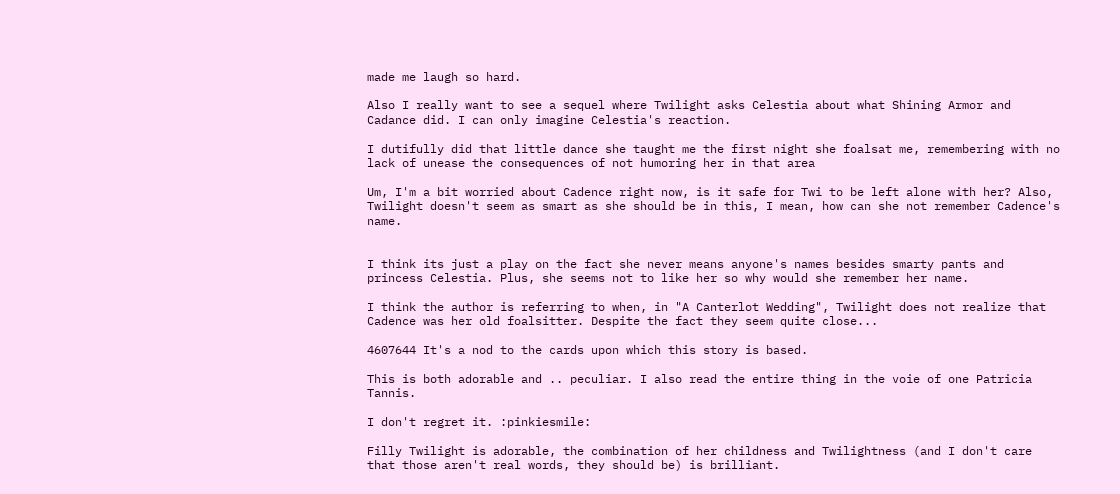made me laugh so hard.

Also I really want to see a sequel where Twilight asks Celestia about what Shining Armor and Cadance did. I can only imagine Celestia's reaction.

I dutifully did that little dance she taught me the first night she foalsat me, remembering with no lack of unease the consequences of not humoring her in that area

Um, I'm a bit worried about Cadence right now, is it safe for Twi to be left alone with her? Also, Twilight doesn't seem as smart as she should be in this, I mean, how can she not remember Cadence's name.


I think its just a play on the fact she never means anyone's names besides smarty pants and princess Celestia. Plus, she seems not to like her so why would she remember her name.

I think the author is referring to when, in "A Canterlot Wedding", Twilight does not realize that Cadence was her old foalsitter. Despite the fact they seem quite close...

4607644 It's a nod to the cards upon which this story is based.

This is both adorable and .. peculiar. I also read the entire thing in the voie of one Patricia Tannis.

I don't regret it. :pinkiesmile:

Filly Twilight is adorable, the combination of her childness and Twilightness (and I don't care that those aren't real words, they should be) is brilliant.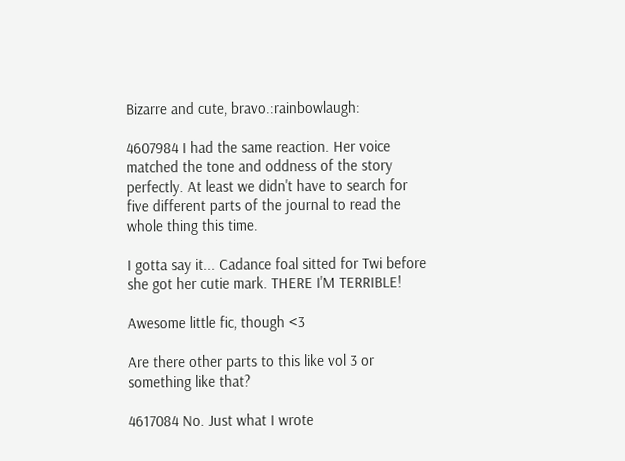Bizarre and cute, bravo.:rainbowlaugh:

4607984 I had the same reaction. Her voice matched the tone and oddness of the story perfectly. At least we didn't have to search for five different parts of the journal to read the whole thing this time.

I gotta say it... Cadance foal sitted for Twi before she got her cutie mark. THERE I'M TERRIBLE!

Awesome little fic, though <3

Are there other parts to this like vol 3 or something like that?

4617084 No. Just what I wrote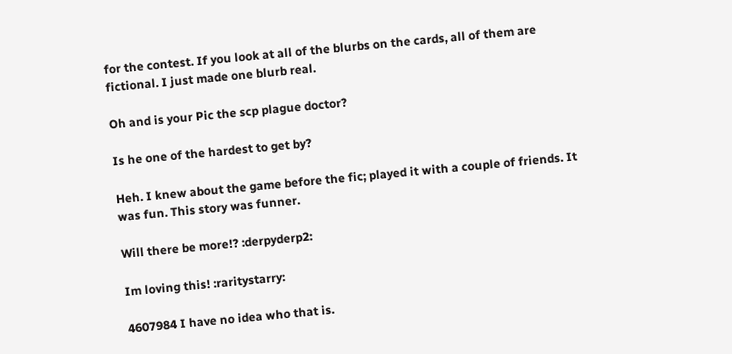for the contest. If you look at all of the blurbs on the cards, all of them are fictional. I just made one blurb real.

Oh and is your Pic the scp plague doctor?

Is he one of the hardest to get by?

Heh. I knew about the game before the fic; played it with a couple of friends. It was fun. This story was funner.

Will there be more!? :derpyderp2:

Im loving this! :raritystarry:

4607984 I have no idea who that is.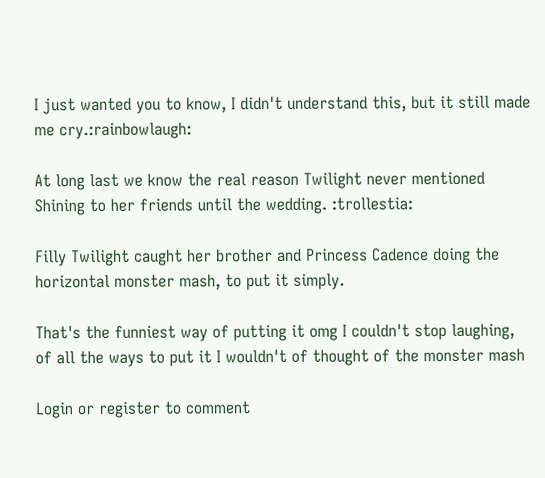I just wanted you to know, I didn't understand this, but it still made me cry.:rainbowlaugh:

At long last we know the real reason Twilight never mentioned Shining to her friends until the wedding. :trollestia:

Filly Twilight caught her brother and Princess Cadence doing the horizontal monster mash, to put it simply.

That's the funniest way of putting it omg I couldn't stop laughing, of all the ways to put it I wouldn't of thought of the monster mash

Login or register to comment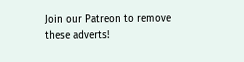Join our Patreon to remove these adverts!